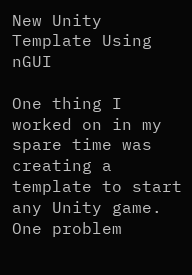New Unity Template Using nGUI

One thing I worked on in my spare time was creating a template to start any Unity game. One problem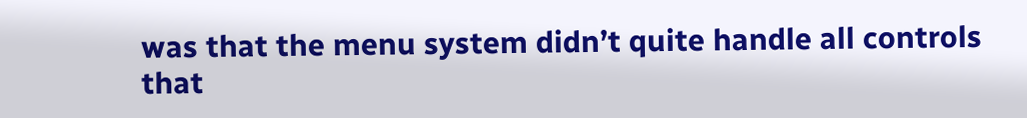was that the menu system didn’t quite handle all controls that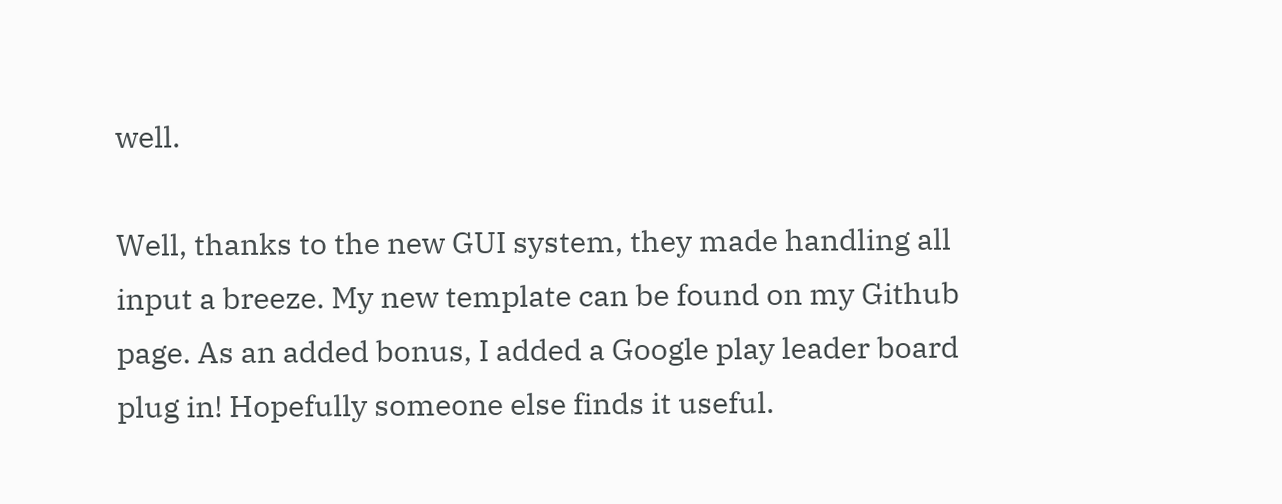well.

Well, thanks to the new GUI system, they made handling all input a breeze. My new template can be found on my Github page. As an added bonus, I added a Google play leader board plug in! Hopefully someone else finds it useful.